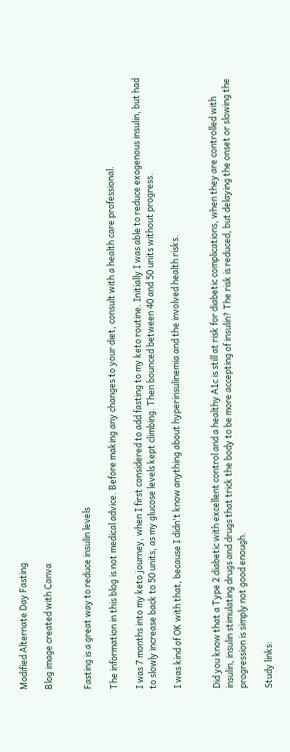Modified Alternate Day Fasting

Blog image created with Canva


Fasting is a great way to reduce insulin levels

The information in this blog is not medical advice. Before making any changes to your diet, consult with a health care professional.

I was 7 months into my keto journey, when I first considered to add fasting to my keto routine. Initially I was able to reduce exogenous insulin, but had to slowly increase back to 50 units, as my glucose levels kept climbing. Then bounced between 40 and 50 units without progress.

I was kind of OK with that, because I didn't know anything about hyperinsulinemia and the involved health risks.


Did you know that a Type 2 diabetic with excellent control and a healthy A1c is still at risk for diabetic complications, when they are controlled with insulin, insulin stimulating drugs and drugs that trick the body to be more accepting of insulin? The risk is reduced, but delaying the onset or slowing the progression is simply not good enough.

Study links: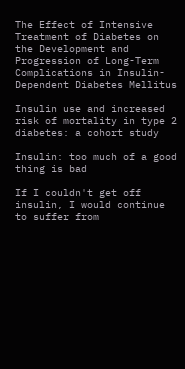The Effect of Intensive Treatment of Diabetes on the Development and Progression of Long-Term Complications in Insulin-Dependent Diabetes Mellitus

Insulin use and increased risk of mortality in type 2 diabetes: a cohort study

Insulin: too much of a good thing is bad

If I couldn't get off insulin, I would continue to suffer from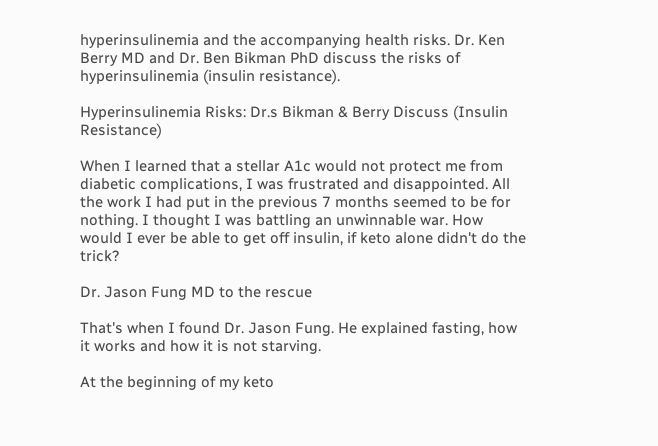hyperinsulinemia and the accompanying health risks. Dr. Ken Berry MD and Dr. Ben Bikman PhD discuss the risks of hyperinsulinemia (insulin resistance).

Hyperinsulinemia Risks: Dr.s Bikman & Berry Discuss (Insulin Resistance)

When I learned that a stellar A1c would not protect me from diabetic complications, I was frustrated and disappointed. All the work I had put in the previous 7 months seemed to be for nothing. I thought I was battling an unwinnable war. How would I ever be able to get off insulin, if keto alone didn't do the trick?

Dr. Jason Fung MD to the rescue

That's when I found Dr. Jason Fung. He explained fasting, how it works and how it is not starving.

At the beginning of my keto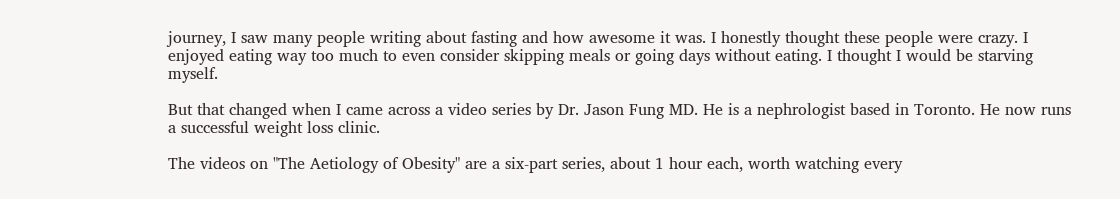journey, I saw many people writing about fasting and how awesome it was. I honestly thought these people were crazy. I enjoyed eating way too much to even consider skipping meals or going days without eating. I thought I would be starving myself.

But that changed when I came across a video series by Dr. Jason Fung MD. He is a nephrologist based in Toronto. He now runs a successful weight loss clinic.

The videos on "The Aetiology of Obesity" are a six-part series, about 1 hour each, worth watching every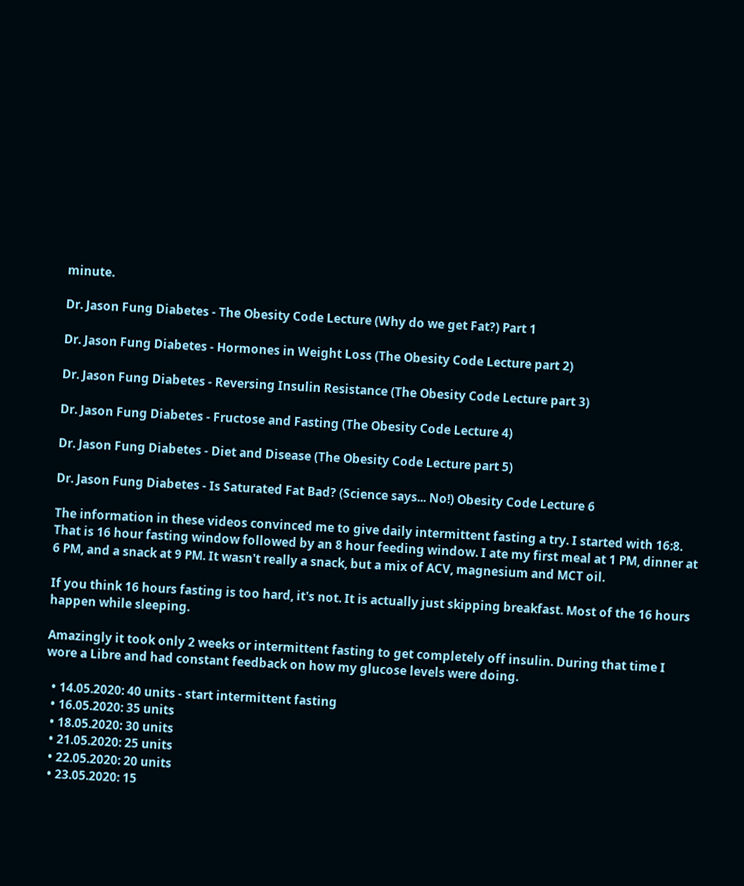minute.

Dr. Jason Fung Diabetes - The Obesity Code Lecture (Why do we get Fat?) Part 1

Dr. Jason Fung Diabetes - Hormones in Weight Loss (The Obesity Code Lecture part 2)

Dr. Jason Fung Diabetes - Reversing Insulin Resistance (The Obesity Code Lecture part 3)

Dr. Jason Fung Diabetes - Fructose and Fasting (The Obesity Code Lecture 4)

Dr. Jason Fung Diabetes - Diet and Disease (The Obesity Code Lecture part 5)

Dr. Jason Fung Diabetes - Is Saturated Fat Bad? (Science says... No!) Obesity Code Lecture 6

The information in these videos convinced me to give daily intermittent fasting a try. I started with 16:8. That is 16 hour fasting window followed by an 8 hour feeding window. I ate my first meal at 1 PM, dinner at 6 PM, and a snack at 9 PM. It wasn't really a snack, but a mix of ACV, magnesium and MCT oil.

If you think 16 hours fasting is too hard, it's not. It is actually just skipping breakfast. Most of the 16 hours happen while sleeping.

Amazingly it took only 2 weeks or intermittent fasting to get completely off insulin. During that time I wore a Libre and had constant feedback on how my glucose levels were doing.

  • 14.05.2020: 40 units - start intermittent fasting
  • 16.05.2020: 35 units
  • 18.05.2020: 30 units
  • 21.05.2020: 25 units
  • 22.05.2020: 20 units
  • 23.05.2020: 15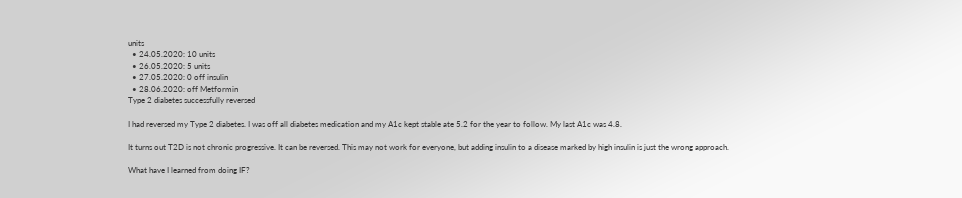units
  • 24.05.2020: 10 units
  • 26.05.2020: 5 units
  • 27.05.2020: 0 off insulin
  • 28.06.2020: off Metformin
Type 2 diabetes successfully reversed

I had reversed my Type 2 diabetes. I was off all diabetes medication and my A1c kept stable ate 5.2 for the year to follow. My last A1c was 4.8.

It turns out T2D is not chronic progressive. It can be reversed. This may not work for everyone, but adding insulin to a disease marked by high insulin is just the wrong approach.

What have I learned from doing IF?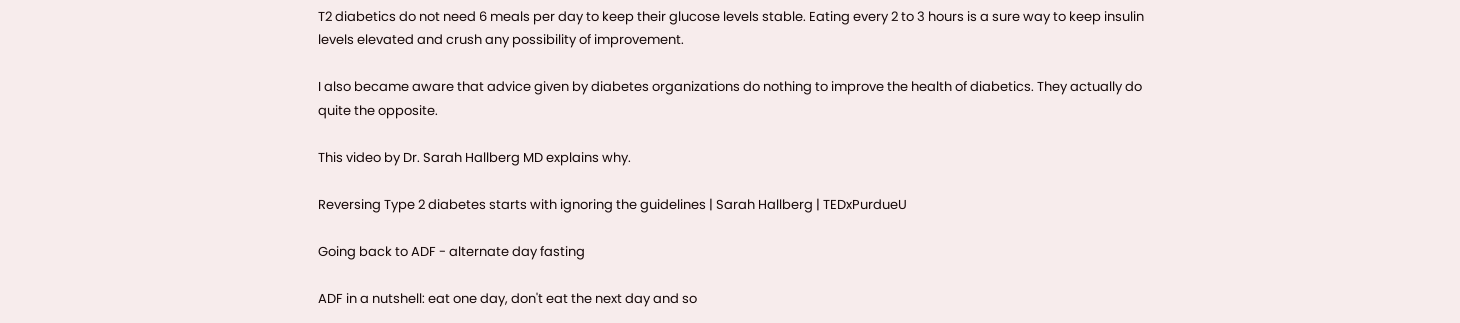T2 diabetics do not need 6 meals per day to keep their glucose levels stable. Eating every 2 to 3 hours is a sure way to keep insulin levels elevated and crush any possibility of improvement.

I also became aware that advice given by diabetes organizations do nothing to improve the health of diabetics. They actually do quite the opposite.

This video by Dr. Sarah Hallberg MD explains why.

Reversing Type 2 diabetes starts with ignoring the guidelines | Sarah Hallberg | TEDxPurdueU

Going back to ADF - alternate day fasting

ADF in a nutshell: eat one day, don't eat the next day and so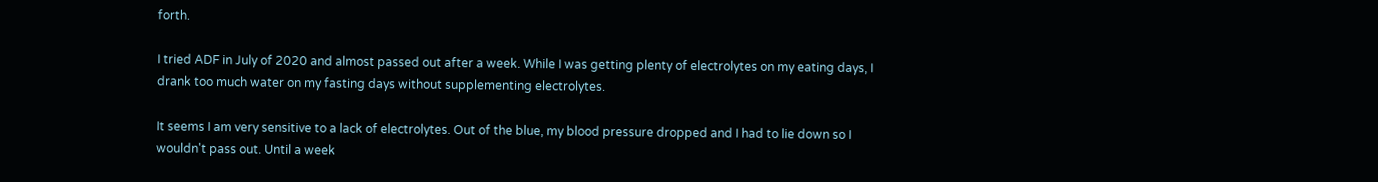forth.

I tried ADF in July of 2020 and almost passed out after a week. While I was getting plenty of electrolytes on my eating days, I drank too much water on my fasting days without supplementing electrolytes.

It seems I am very sensitive to a lack of electrolytes. Out of the blue, my blood pressure dropped and I had to lie down so I wouldn't pass out. Until a week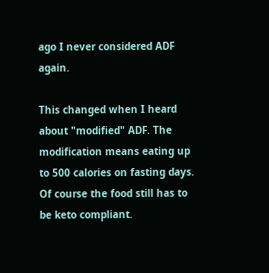ago I never considered ADF again.

This changed when I heard about "modified" ADF. The modification means eating up to 500 calories on fasting days. Of course the food still has to be keto compliant.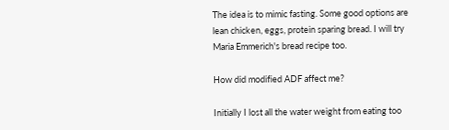The idea is to mimic fasting. Some good options are lean chicken, eggs, protein sparing bread. I will try Maria Emmerich's bread recipe too.

How did modified ADF affect me?

Initially I lost all the water weight from eating too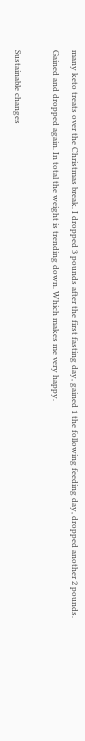many keto treats over the Christmas break. I dropped 3 pounds after the first fasting day, gained 1 the following feeding day, dropped another 2 pounds. Gained and dropped again. In total the weight is trending down. Which makes me very happy.

Sustainable changes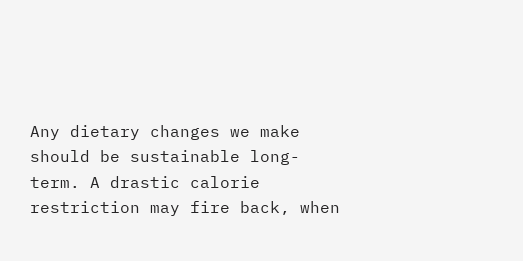Any dietary changes we make should be sustainable long-term. A drastic calorie restriction may fire back, when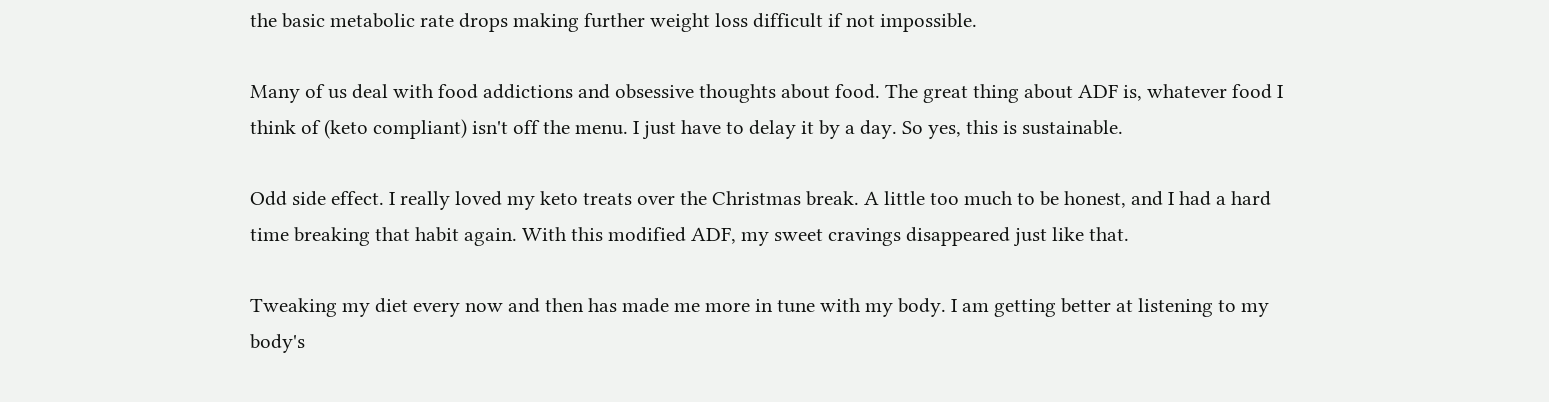the basic metabolic rate drops making further weight loss difficult if not impossible.

Many of us deal with food addictions and obsessive thoughts about food. The great thing about ADF is, whatever food I think of (keto compliant) isn't off the menu. I just have to delay it by a day. So yes, this is sustainable.

Odd side effect. I really loved my keto treats over the Christmas break. A little too much to be honest, and I had a hard time breaking that habit again. With this modified ADF, my sweet cravings disappeared just like that.

Tweaking my diet every now and then has made me more in tune with my body. I am getting better at listening to my body's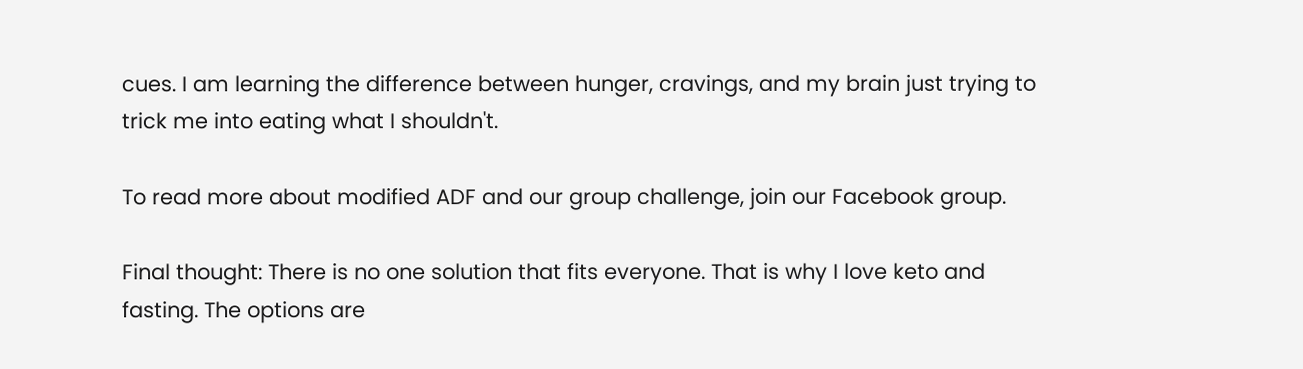cues. I am learning the difference between hunger, cravings, and my brain just trying to trick me into eating what I shouldn't.

To read more about modified ADF and our group challenge, join our Facebook group.

Final thought: There is no one solution that fits everyone. That is why I love keto and fasting. The options are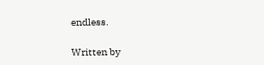endless.

Written by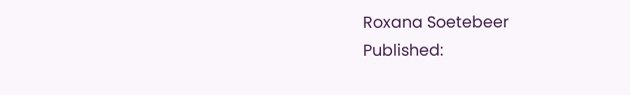Roxana Soetebeer
Published: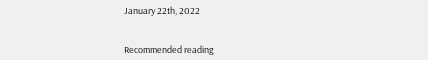January 22th, 2022


Recommended reading